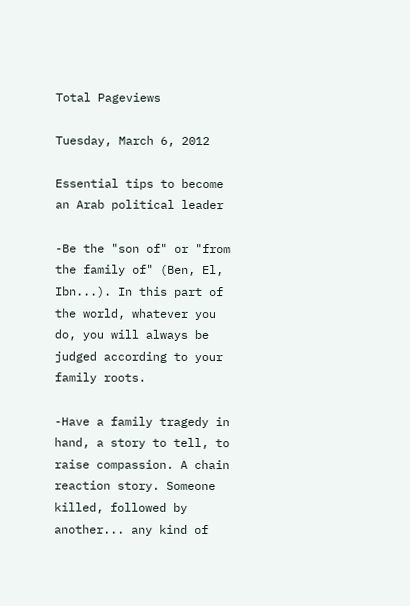Total Pageviews

Tuesday, March 6, 2012

Essential tips to become an Arab political leader

-Be the "son of" or "from the family of" (Ben, El, Ibn...). In this part of the world, whatever you do, you will always be judged according to your family roots.

-Have a family tragedy in hand, a story to tell, to raise compassion. A chain reaction story. Someone killed, followed by another... any kind of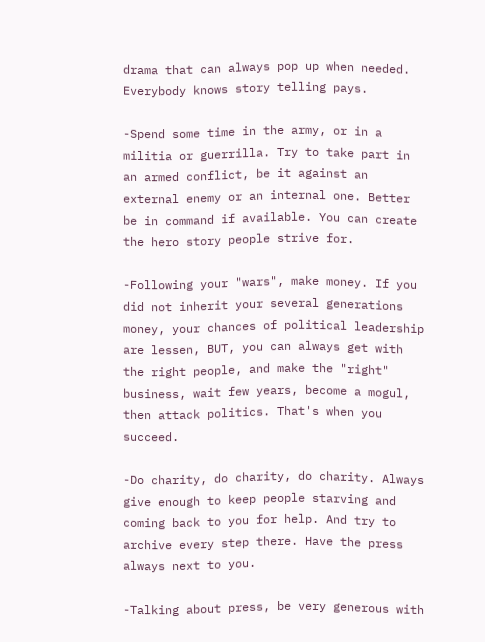drama that can always pop up when needed. Everybody knows story telling pays.

-Spend some time in the army, or in a militia or guerrilla. Try to take part in an armed conflict, be it against an external enemy or an internal one. Better be in command if available. You can create the hero story people strive for.

-Following your "wars", make money. If you did not inherit your several generations money, your chances of political leadership are lessen, BUT, you can always get with the right people, and make the "right" business, wait few years, become a mogul, then attack politics. That's when you succeed.

-Do charity, do charity, do charity. Always give enough to keep people starving and coming back to you for help. And try to archive every step there. Have the press always next to you.

-Talking about press, be very generous with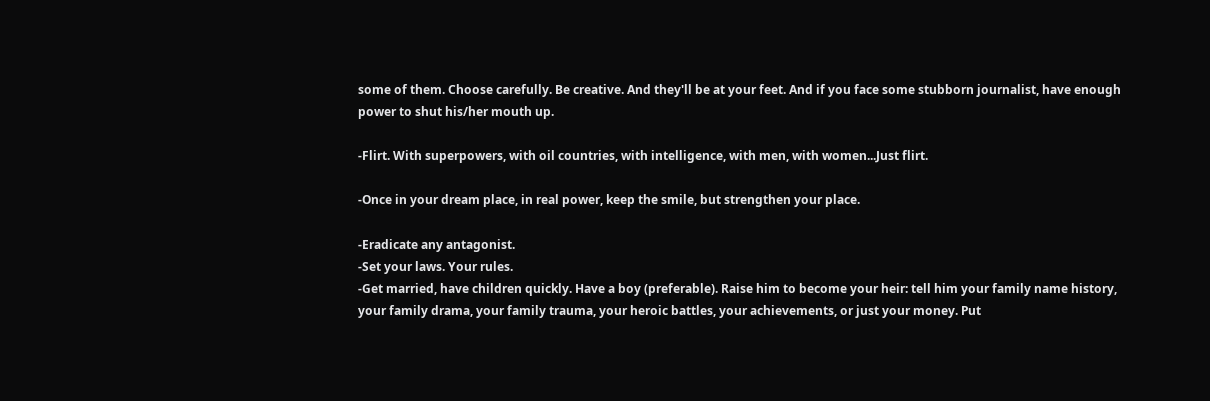some of them. Choose carefully. Be creative. And they'll be at your feet. And if you face some stubborn journalist, have enough power to shut his/her mouth up.

-Flirt. With superpowers, with oil countries, with intelligence, with men, with women...Just flirt.

-Once in your dream place, in real power, keep the smile, but strengthen your place.

-Eradicate any antagonist.
-Set your laws. Your rules.
-Get married, have children quickly. Have a boy (preferable). Raise him to become your heir: tell him your family name history, your family drama, your family trauma, your heroic battles, your achievements, or just your money. Put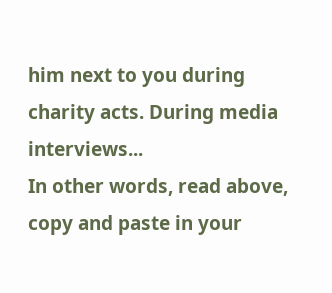him next to you during charity acts. During media interviews...
In other words, read above, copy and paste in your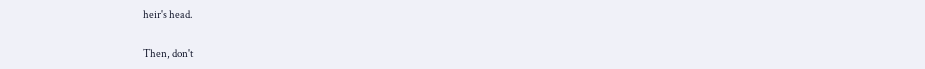heir's head.

Then, don't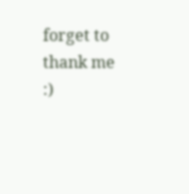forget to thank me :)